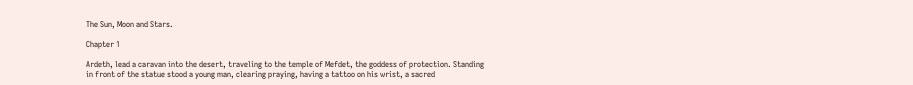The Sun, Moon and Stars.

Chapter 1

Ardeth, lead a caravan into the desert, traveling to the temple of Mefdet, the goddess of protection. Standing in front of the statue stood a young man, clearing praying, having a tattoo on his wrist, a sacred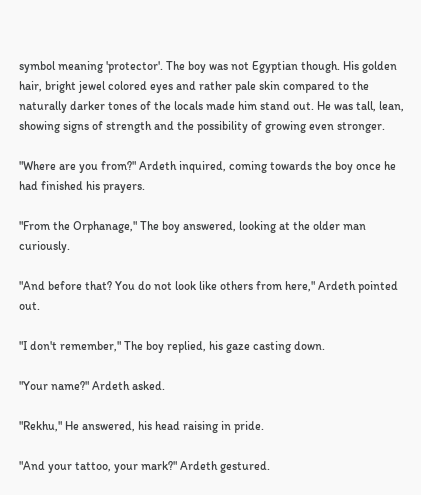symbol meaning 'protector'. The boy was not Egyptian though. His golden hair, bright jewel colored eyes and rather pale skin compared to the naturally darker tones of the locals made him stand out. He was tall, lean, showing signs of strength and the possibility of growing even stronger.

"Where are you from?" Ardeth inquired, coming towards the boy once he had finished his prayers.

"From the Orphanage," The boy answered, looking at the older man curiously.

"And before that? You do not look like others from here," Ardeth pointed out.

"I don't remember," The boy replied, his gaze casting down.

"Your name?" Ardeth asked.

"Rekhu," He answered, his head raising in pride.

"And your tattoo, your mark?" Ardeth gestured.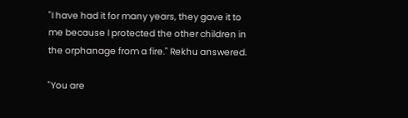"I have had it for many years, they gave it to me because I protected the other children in the orphanage from a fire." Rekhu answered.

"You are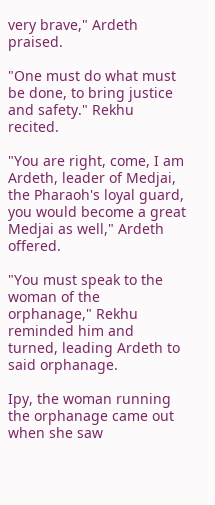very brave," Ardeth praised.

"One must do what must be done, to bring justice and safety." Rekhu recited.

"You are right, come, I am Ardeth, leader of Medjai, the Pharaoh's loyal guard, you would become a great Medjai as well," Ardeth offered.

"You must speak to the woman of the orphanage," Rekhu reminded him and turned, leading Ardeth to said orphanage.

Ipy, the woman running the orphanage came out when she saw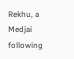Rekhu, a Medjai following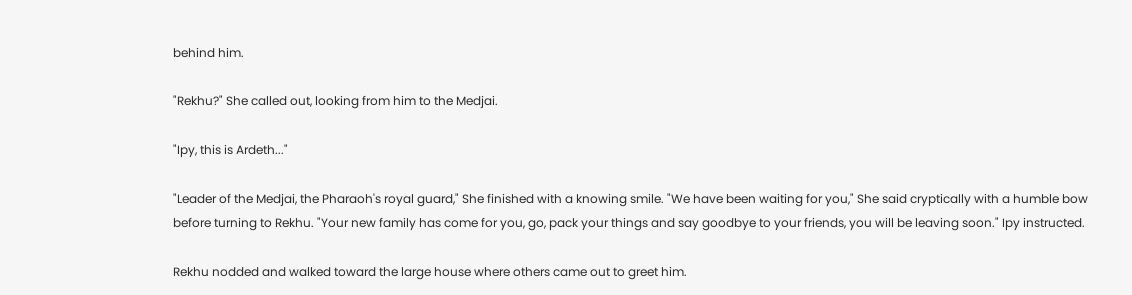behind him.

"Rekhu?" She called out, looking from him to the Medjai.

"Ipy, this is Ardeth..."

"Leader of the Medjai, the Pharaoh's royal guard," She finished with a knowing smile. "We have been waiting for you," She said cryptically with a humble bow before turning to Rekhu. "Your new family has come for you, go, pack your things and say goodbye to your friends, you will be leaving soon." Ipy instructed.

Rekhu nodded and walked toward the large house where others came out to greet him.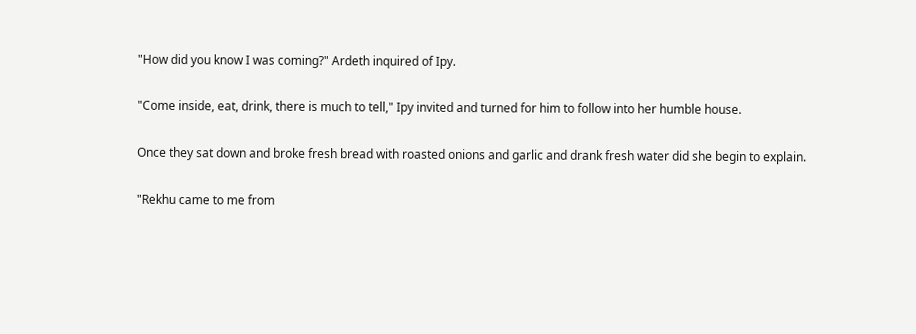"How did you know I was coming?" Ardeth inquired of Ipy.

"Come inside, eat, drink, there is much to tell," Ipy invited and turned for him to follow into her humble house.

Once they sat down and broke fresh bread with roasted onions and garlic and drank fresh water did she begin to explain.

"Rekhu came to me from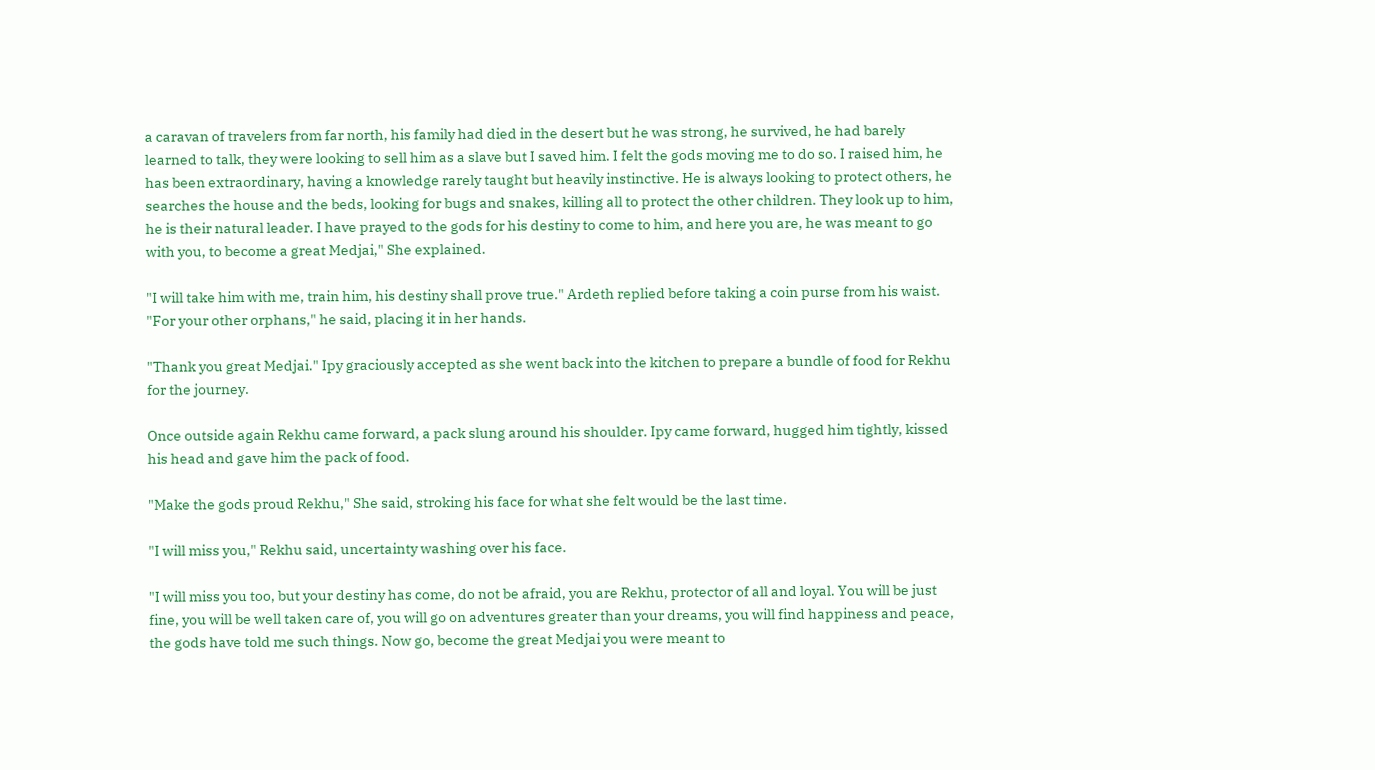a caravan of travelers from far north, his family had died in the desert but he was strong, he survived, he had barely learned to talk, they were looking to sell him as a slave but I saved him. I felt the gods moving me to do so. I raised him, he has been extraordinary, having a knowledge rarely taught but heavily instinctive. He is always looking to protect others, he searches the house and the beds, looking for bugs and snakes, killing all to protect the other children. They look up to him, he is their natural leader. I have prayed to the gods for his destiny to come to him, and here you are, he was meant to go with you, to become a great Medjai," She explained.

"I will take him with me, train him, his destiny shall prove true." Ardeth replied before taking a coin purse from his waist. "For your other orphans," he said, placing it in her hands.

"Thank you great Medjai." Ipy graciously accepted as she went back into the kitchen to prepare a bundle of food for Rekhu for the journey.

Once outside again Rekhu came forward, a pack slung around his shoulder. Ipy came forward, hugged him tightly, kissed his head and gave him the pack of food.

"Make the gods proud Rekhu," She said, stroking his face for what she felt would be the last time.

"I will miss you," Rekhu said, uncertainty washing over his face.

"I will miss you too, but your destiny has come, do not be afraid, you are Rekhu, protector of all and loyal. You will be just fine, you will be well taken care of, you will go on adventures greater than your dreams, you will find happiness and peace, the gods have told me such things. Now go, become the great Medjai you were meant to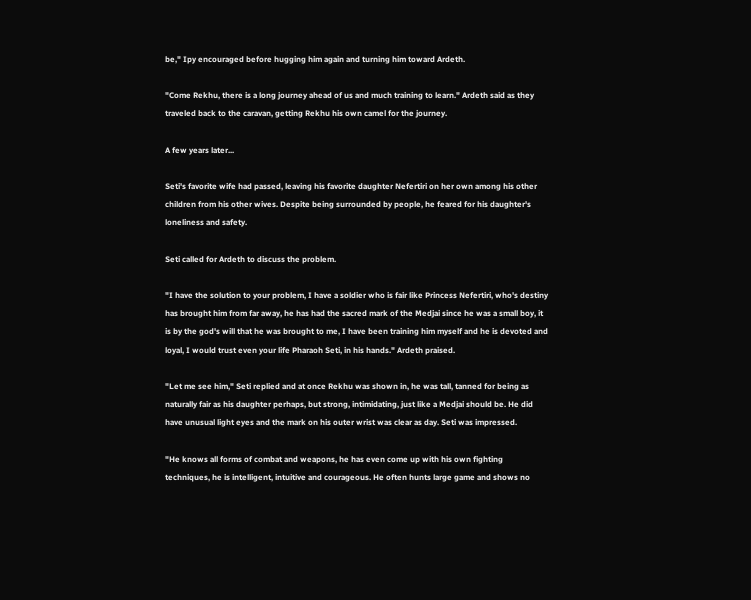be," Ipy encouraged before hugging him again and turning him toward Ardeth.

"Come Rekhu, there is a long journey ahead of us and much training to learn." Ardeth said as they traveled back to the caravan, getting Rekhu his own camel for the journey.

A few years later...

Seti's favorite wife had passed, leaving his favorite daughter Nefertiri on her own among his other children from his other wives. Despite being surrounded by people, he feared for his daughter's loneliness and safety.

Seti called for Ardeth to discuss the problem.

"I have the solution to your problem, I have a soldier who is fair like Princess Nefertiri, who's destiny has brought him from far away, he has had the sacred mark of the Medjai since he was a small boy, it is by the god's will that he was brought to me, I have been training him myself and he is devoted and loyal, I would trust even your life Pharaoh Seti, in his hands." Ardeth praised.

"Let me see him," Seti replied and at once Rekhu was shown in, he was tall, tanned for being as naturally fair as his daughter perhaps, but strong, intimidating, just like a Medjai should be. He did have unusual light eyes and the mark on his outer wrist was clear as day. Seti was impressed.

"He knows all forms of combat and weapons, he has even come up with his own fighting techniques, he is intelligent, intuitive and courageous. He often hunts large game and shows no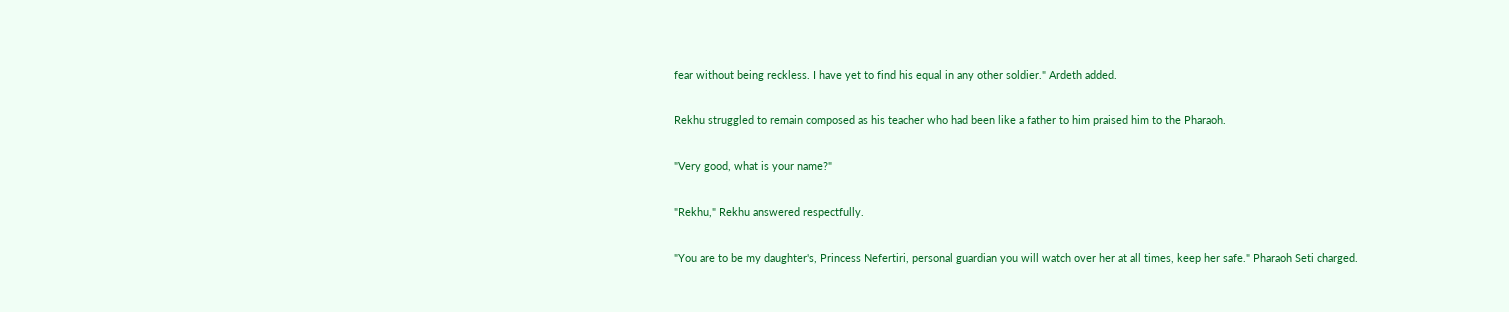fear without being reckless. I have yet to find his equal in any other soldier." Ardeth added.

Rekhu struggled to remain composed as his teacher who had been like a father to him praised him to the Pharaoh.

"Very good, what is your name?"

"Rekhu," Rekhu answered respectfully.

"You are to be my daughter's, Princess Nefertiri, personal guardian you will watch over her at all times, keep her safe." Pharaoh Seti charged.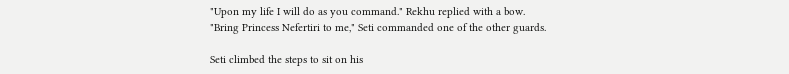"Upon my life I will do as you command." Rekhu replied with a bow.
"Bring Princess Nefertiri to me," Seti commanded one of the other guards.

Seti climbed the steps to sit on his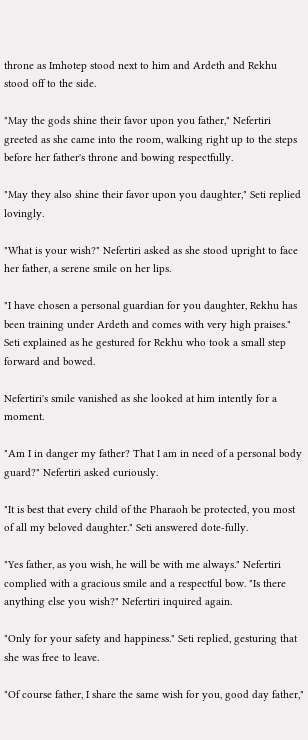throne as Imhotep stood next to him and Ardeth and Rekhu stood off to the side.

"May the gods shine their favor upon you father," Nefertiri greeted as she came into the room, walking right up to the steps before her father's throne and bowing respectfully.

"May they also shine their favor upon you daughter," Seti replied lovingly.

"What is your wish?" Nefertiri asked as she stood upright to face her father, a serene smile on her lips.

"I have chosen a personal guardian for you daughter, Rekhu has been training under Ardeth and comes with very high praises." Seti explained as he gestured for Rekhu who took a small step forward and bowed.

Nefertiri's smile vanished as she looked at him intently for a moment.

"Am I in danger my father? That I am in need of a personal body guard?" Nefertiri asked curiously.

"It is best that every child of the Pharaoh be protected, you most of all my beloved daughter." Seti answered dote-fully.

"Yes father, as you wish, he will be with me always." Nefertiri complied with a gracious smile and a respectful bow. "Is there anything else you wish?" Nefertiri inquired again.

"Only for your safety and happiness." Seti replied, gesturing that she was free to leave.

"Of course father, I share the same wish for you, good day father,"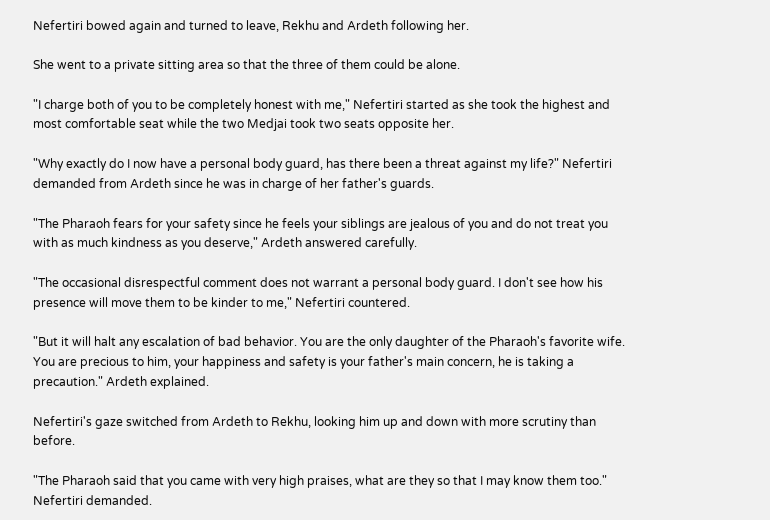Nefertiri bowed again and turned to leave, Rekhu and Ardeth following her.

She went to a private sitting area so that the three of them could be alone.

"I charge both of you to be completely honest with me," Nefertiri started as she took the highest and most comfortable seat while the two Medjai took two seats opposite her.

"Why exactly do I now have a personal body guard, has there been a threat against my life?" Nefertiri demanded from Ardeth since he was in charge of her father's guards.

"The Pharaoh fears for your safety since he feels your siblings are jealous of you and do not treat you with as much kindness as you deserve," Ardeth answered carefully.

"The occasional disrespectful comment does not warrant a personal body guard. I don't see how his presence will move them to be kinder to me," Nefertiri countered.

"But it will halt any escalation of bad behavior. You are the only daughter of the Pharaoh's favorite wife. You are precious to him, your happiness and safety is your father's main concern, he is taking a precaution." Ardeth explained.

Nefertiri's gaze switched from Ardeth to Rekhu, looking him up and down with more scrutiny than before.

"The Pharaoh said that you came with very high praises, what are they so that I may know them too." Nefertiri demanded.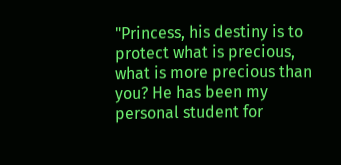"Princess, his destiny is to protect what is precious, what is more precious than you? He has been my personal student for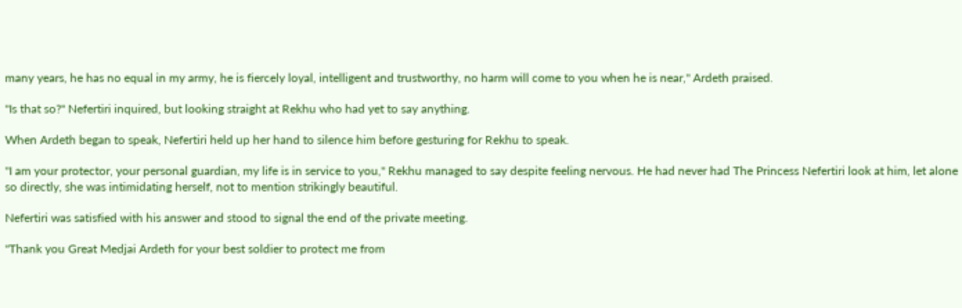many years, he has no equal in my army, he is fiercely loyal, intelligent and trustworthy, no harm will come to you when he is near," Ardeth praised.

"Is that so?" Nefertiri inquired, but looking straight at Rekhu who had yet to say anything.

When Ardeth began to speak, Nefertiri held up her hand to silence him before gesturing for Rekhu to speak.

"I am your protector, your personal guardian, my life is in service to you," Rekhu managed to say despite feeling nervous. He had never had The Princess Nefertiri look at him, let alone so directly, she was intimidating herself, not to mention strikingly beautiful.

Nefertiri was satisfied with his answer and stood to signal the end of the private meeting.

"Thank you Great Medjai Ardeth for your best soldier to protect me from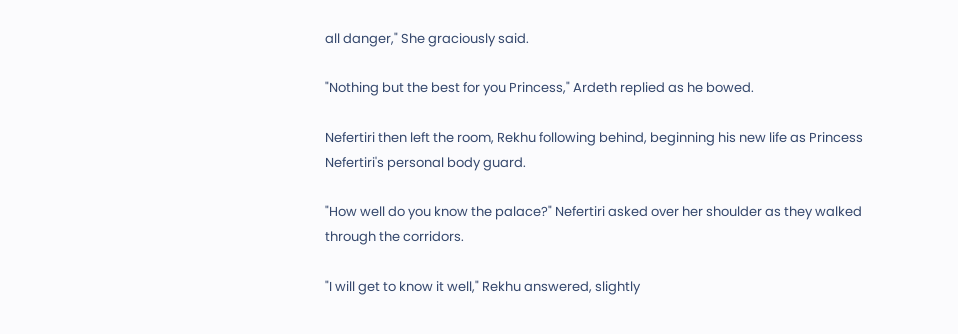all danger," She graciously said.

"Nothing but the best for you Princess," Ardeth replied as he bowed.

Nefertiri then left the room, Rekhu following behind, beginning his new life as Princess Nefertiri's personal body guard.

"How well do you know the palace?" Nefertiri asked over her shoulder as they walked through the corridors.

"I will get to know it well," Rekhu answered, slightly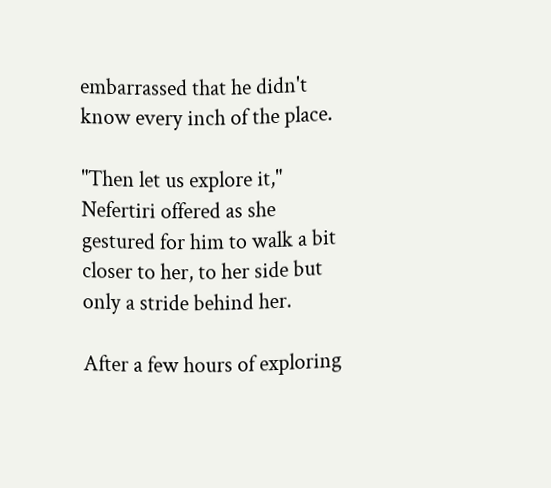embarrassed that he didn't know every inch of the place.

"Then let us explore it," Nefertiri offered as she gestured for him to walk a bit closer to her, to her side but only a stride behind her.

After a few hours of exploring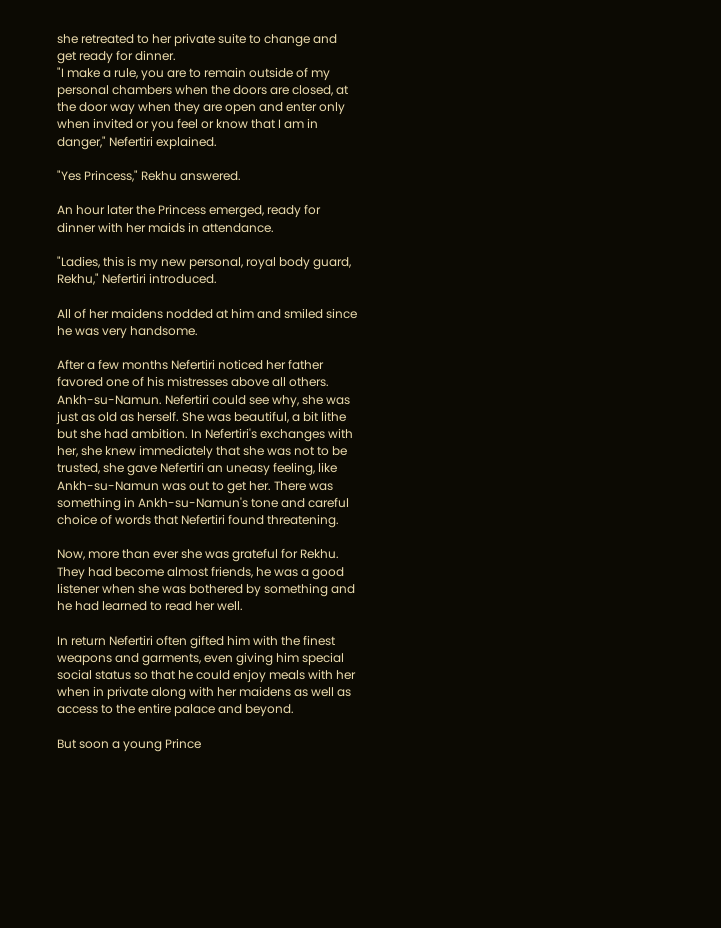she retreated to her private suite to change and get ready for dinner.
"I make a rule, you are to remain outside of my personal chambers when the doors are closed, at the door way when they are open and enter only when invited or you feel or know that I am in danger," Nefertiri explained.

"Yes Princess," Rekhu answered.

An hour later the Princess emerged, ready for dinner with her maids in attendance.

"Ladies, this is my new personal, royal body guard, Rekhu," Nefertiri introduced.

All of her maidens nodded at him and smiled since he was very handsome.

After a few months Nefertiri noticed her father favored one of his mistresses above all others. Ankh-su-Namun. Nefertiri could see why, she was just as old as herself. She was beautiful, a bit lithe but she had ambition. In Nefertiri's exchanges with her, she knew immediately that she was not to be trusted, she gave Nefertiri an uneasy feeling, like Ankh-su-Namun was out to get her. There was something in Ankh-su-Namun's tone and careful choice of words that Nefertiri found threatening.

Now, more than ever she was grateful for Rekhu. They had become almost friends, he was a good listener when she was bothered by something and he had learned to read her well.

In return Nefertiri often gifted him with the finest weapons and garments, even giving him special social status so that he could enjoy meals with her when in private along with her maidens as well as access to the entire palace and beyond.

But soon a young Prince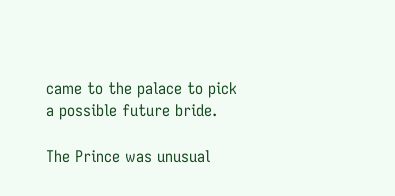came to the palace to pick a possible future bride.

The Prince was unusual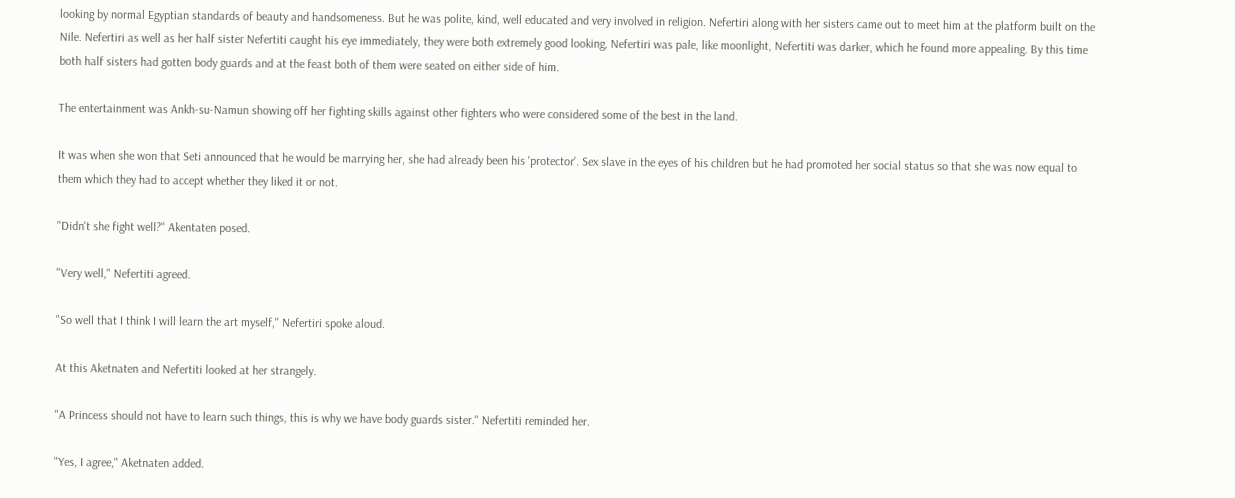looking by normal Egyptian standards of beauty and handsomeness. But he was polite, kind, well educated and very involved in religion. Nefertiri along with her sisters came out to meet him at the platform built on the Nile. Nefertiri as well as her half sister Nefertiti caught his eye immediately, they were both extremely good looking, Nefertiri was pale, like moonlight, Nefertiti was darker, which he found more appealing. By this time both half sisters had gotten body guards and at the feast both of them were seated on either side of him.

The entertainment was Ankh-su-Namun showing off her fighting skills against other fighters who were considered some of the best in the land.

It was when she won that Seti announced that he would be marrying her, she had already been his 'protector'. Sex slave in the eyes of his children but he had promoted her social status so that she was now equal to them which they had to accept whether they liked it or not.

"Didn't she fight well?" Akentaten posed.

"Very well," Nefertiti agreed.

"So well that I think I will learn the art myself," Nefertiri spoke aloud.

At this Aketnaten and Nefertiti looked at her strangely.

"A Princess should not have to learn such things, this is why we have body guards sister." Nefertiti reminded her.

"Yes, I agree," Aketnaten added.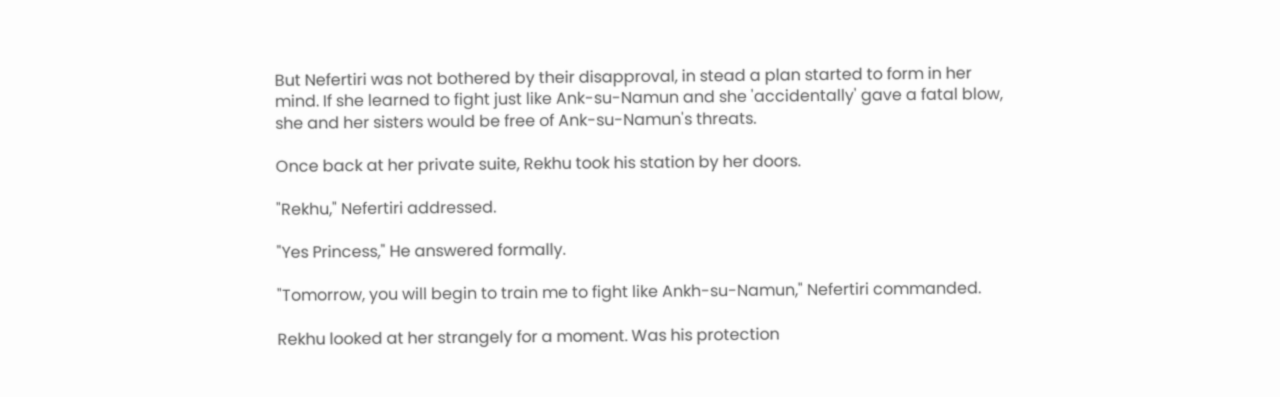But Nefertiri was not bothered by their disapproval, in stead a plan started to form in her mind. If she learned to fight just like Ank-su-Namun and she 'accidentally' gave a fatal blow, she and her sisters would be free of Ank-su-Namun's threats.

Once back at her private suite, Rekhu took his station by her doors.

"Rekhu," Nefertiri addressed.

"Yes Princess," He answered formally.

"Tomorrow, you will begin to train me to fight like Ankh-su-Namun," Nefertiri commanded.

Rekhu looked at her strangely for a moment. Was his protection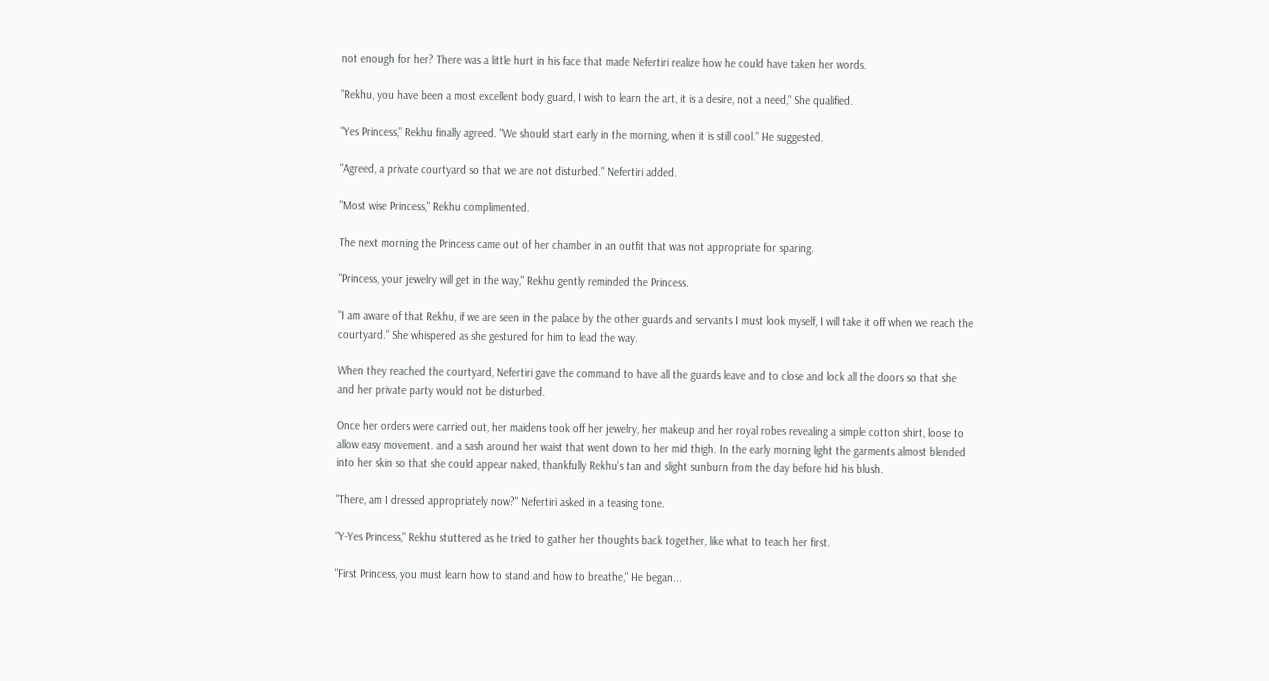not enough for her? There was a little hurt in his face that made Nefertiri realize how he could have taken her words.

"Rekhu, you have been a most excellent body guard, I wish to learn the art, it is a desire, not a need," She qualified.

"Yes Princess," Rekhu finally agreed. "We should start early in the morning, when it is still cool." He suggested.

"Agreed, a private courtyard so that we are not disturbed." Nefertiri added.

"Most wise Princess," Rekhu complimented.

The next morning the Princess came out of her chamber in an outfit that was not appropriate for sparing.

"Princess, your jewelry will get in the way," Rekhu gently reminded the Princess.

"I am aware of that Rekhu, if we are seen in the palace by the other guards and servants I must look myself, I will take it off when we reach the courtyard." She whispered as she gestured for him to lead the way.

When they reached the courtyard, Nefertiri gave the command to have all the guards leave and to close and lock all the doors so that she and her private party would not be disturbed.

Once her orders were carried out, her maidens took off her jewelry, her makeup and her royal robes revealing a simple cotton shirt, loose to allow easy movement. and a sash around her waist that went down to her mid thigh. In the early morning light the garments almost blended into her skin so that she could appear naked, thankfully Rekhu's tan and slight sunburn from the day before hid his blush.

"There, am I dressed appropriately now?" Nefertiri asked in a teasing tone.

"Y-Yes Princess," Rekhu stuttered as he tried to gather her thoughts back together, like what to teach her first.

"First Princess, you must learn how to stand and how to breathe," He began...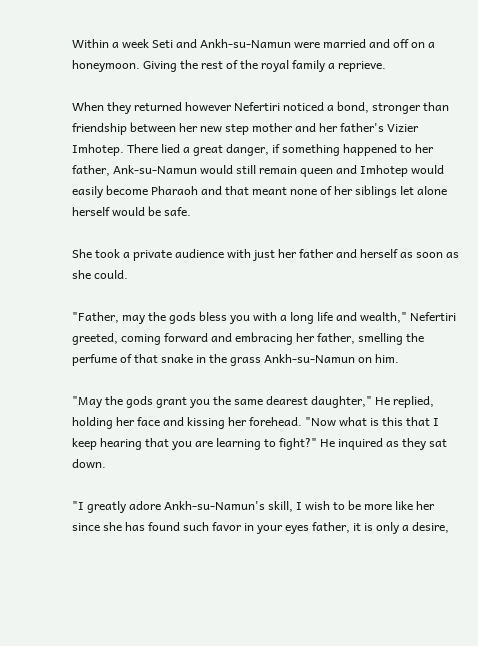Within a week Seti and Ankh-su-Namun were married and off on a honeymoon. Giving the rest of the royal family a reprieve.

When they returned however Nefertiri noticed a bond, stronger than friendship between her new step mother and her father's Vizier Imhotep. There lied a great danger, if something happened to her father, Ank-su-Namun would still remain queen and Imhotep would easily become Pharaoh and that meant none of her siblings let alone herself would be safe.

She took a private audience with just her father and herself as soon as she could.

"Father, may the gods bless you with a long life and wealth," Nefertiri greeted, coming forward and embracing her father, smelling the perfume of that snake in the grass Ankh-su-Namun on him.

"May the gods grant you the same dearest daughter," He replied, holding her face and kissing her forehead. "Now what is this that I keep hearing that you are learning to fight?" He inquired as they sat down.

"I greatly adore Ankh-su-Namun's skill, I wish to be more like her since she has found such favor in your eyes father, it is only a desire,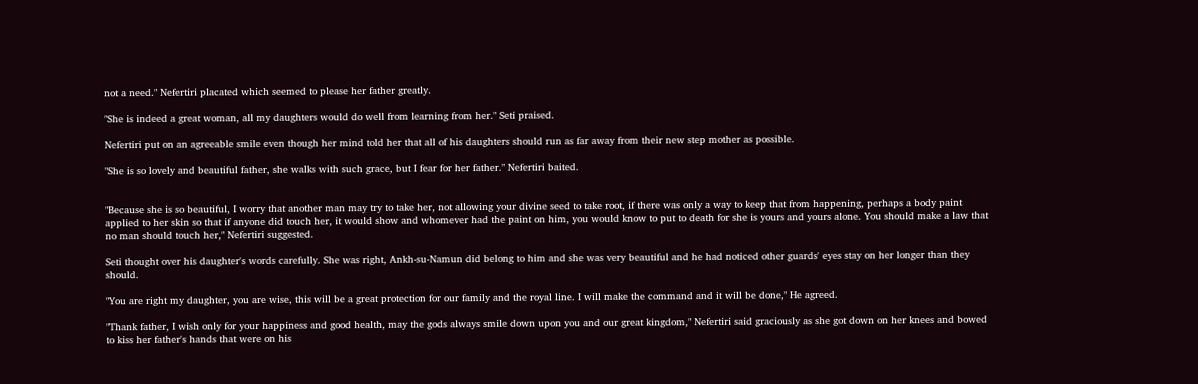not a need." Nefertiri placated which seemed to please her father greatly.

"She is indeed a great woman, all my daughters would do well from learning from her." Seti praised.

Nefertiri put on an agreeable smile even though her mind told her that all of his daughters should run as far away from their new step mother as possible.

"She is so lovely and beautiful father, she walks with such grace, but I fear for her father." Nefertiri baited.


"Because she is so beautiful, I worry that another man may try to take her, not allowing your divine seed to take root, if there was only a way to keep that from happening, perhaps a body paint applied to her skin so that if anyone did touch her, it would show and whomever had the paint on him, you would know to put to death for she is yours and yours alone. You should make a law that no man should touch her," Nefertiri suggested.

Seti thought over his daughter's words carefully. She was right, Ankh-su-Namun did belong to him and she was very beautiful and he had noticed other guards' eyes stay on her longer than they should.

"You are right my daughter, you are wise, this will be a great protection for our family and the royal line. I will make the command and it will be done," He agreed.

"Thank father, I wish only for your happiness and good health, may the gods always smile down upon you and our great kingdom," Nefertiri said graciously as she got down on her knees and bowed to kiss her father's hands that were on his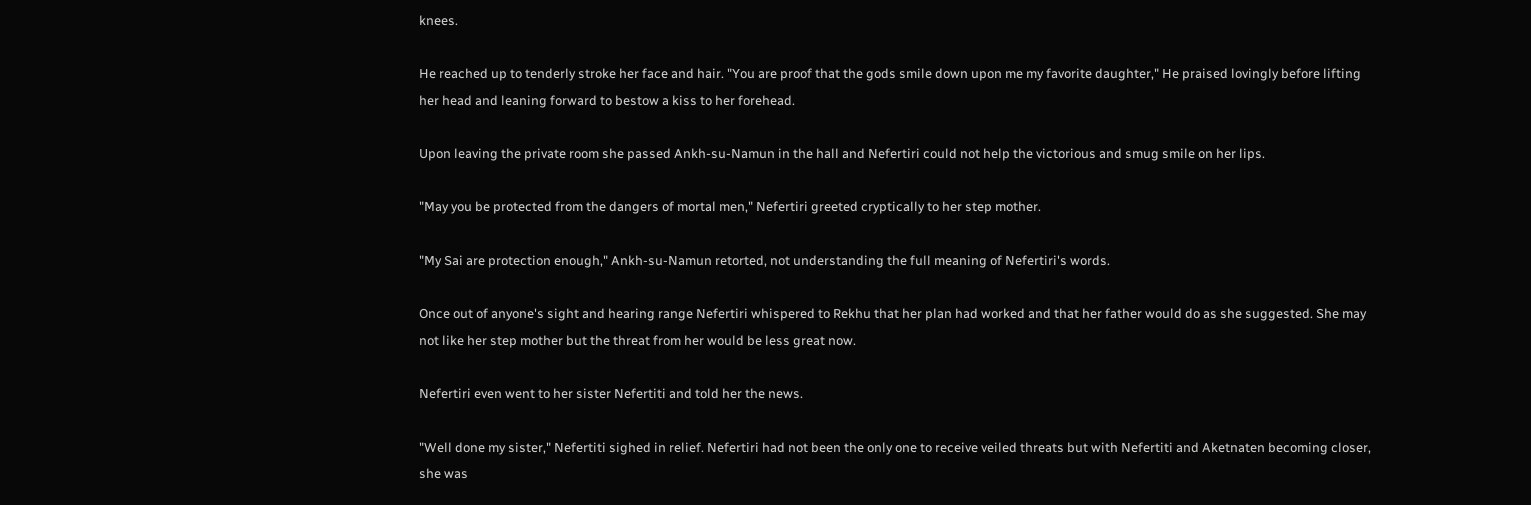knees.

He reached up to tenderly stroke her face and hair. "You are proof that the gods smile down upon me my favorite daughter," He praised lovingly before lifting her head and leaning forward to bestow a kiss to her forehead.

Upon leaving the private room she passed Ankh-su-Namun in the hall and Nefertiri could not help the victorious and smug smile on her lips.

"May you be protected from the dangers of mortal men," Nefertiri greeted cryptically to her step mother.

"My Sai are protection enough," Ankh-su-Namun retorted, not understanding the full meaning of Nefertiri's words.

Once out of anyone's sight and hearing range Nefertiri whispered to Rekhu that her plan had worked and that her father would do as she suggested. She may not like her step mother but the threat from her would be less great now.

Nefertiri even went to her sister Nefertiti and told her the news.

"Well done my sister," Nefertiti sighed in relief. Nefertiri had not been the only one to receive veiled threats but with Nefertiti and Aketnaten becoming closer, she was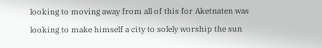looking to moving away from all of this for Aketnaten was looking to make himself a city to solely worship the sun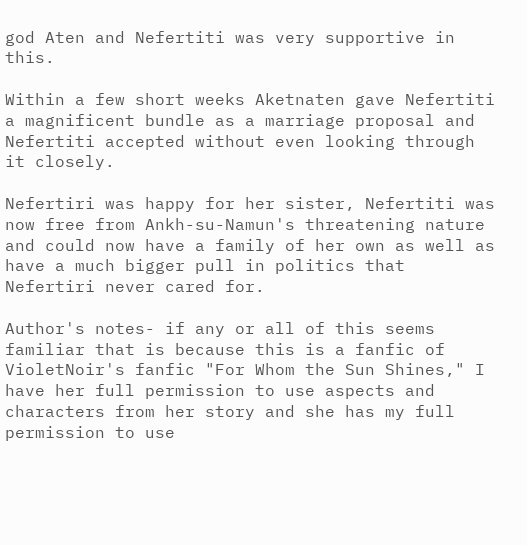god Aten and Nefertiti was very supportive in this.

Within a few short weeks Aketnaten gave Nefertiti a magnificent bundle as a marriage proposal and Nefertiti accepted without even looking through it closely.

Nefertiri was happy for her sister, Nefertiti was now free from Ankh-su-Namun's threatening nature and could now have a family of her own as well as have a much bigger pull in politics that Nefertiri never cared for.

Author's notes- if any or all of this seems familiar that is because this is a fanfic of VioletNoir's fanfic "For Whom the Sun Shines," I have her full permission to use aspects and characters from her story and she has my full permission to use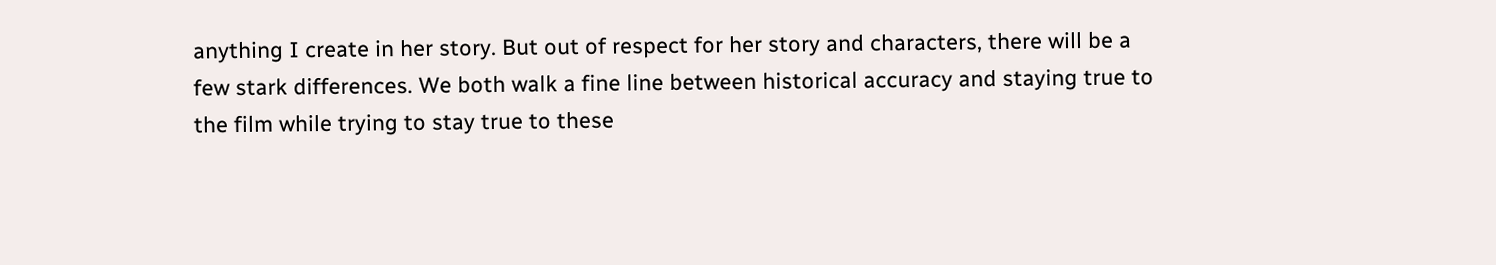anything I create in her story. But out of respect for her story and characters, there will be a few stark differences. We both walk a fine line between historical accuracy and staying true to the film while trying to stay true to these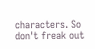characters. So don't freak out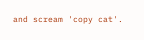and scream 'copy cat'.